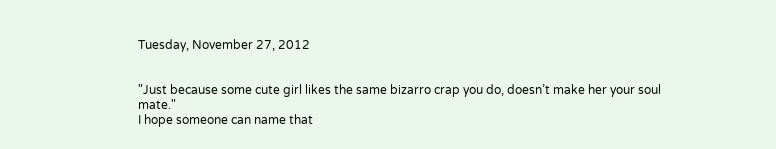Tuesday, November 27, 2012


"Just because some cute girl likes the same bizarro crap you do, doesn’t make her your soul mate."
I hope someone can name that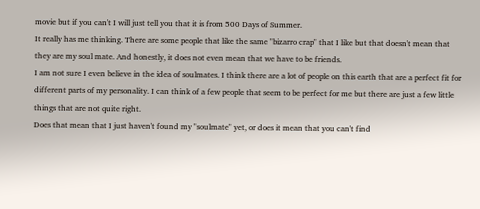movie but if you can't I will just tell you that it is from 500 Days of Summer.
It really has me thinking. There are some people that like the same "bizarro crap" that I like but that doesn't mean that they are my soul mate. And honestly, it does not even mean that we have to be friends.
I am not sure I even believe in the idea of soulmates. I think there are a lot of people on this earth that are a perfect fit for different parts of my personality. I can think of a few people that seem to be perfect for me but there are just a few little things that are not quite right.
Does that mean that I just haven't found my "soulmate" yet, or does it mean that you can't find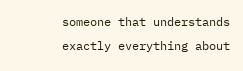someone that understands exactly everything about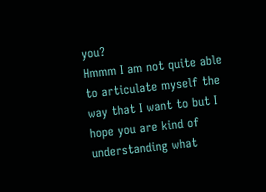you?
Hmmm I am not quite able to articulate myself the way that I want to but I hope you are kind of understanding what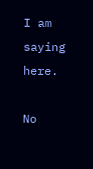I am saying here.

No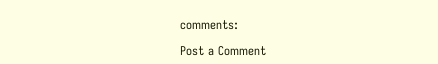comments:

Post a Comment